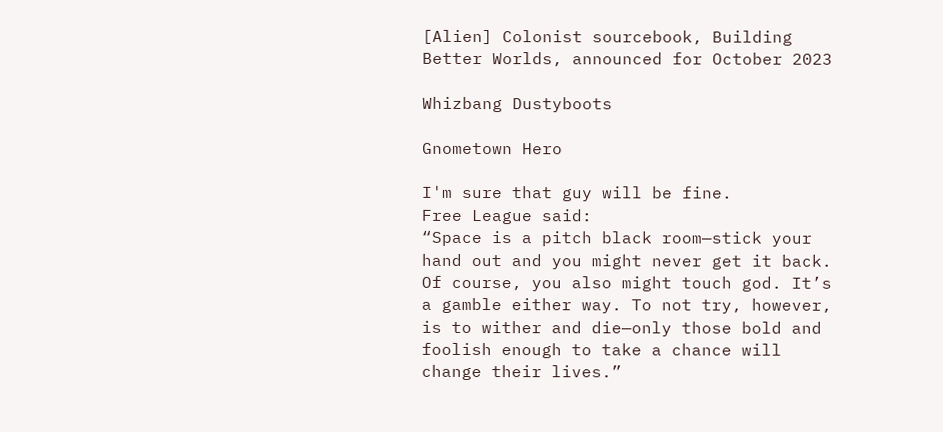[Alien] Colonist sourcebook, Building Better Worlds, announced for October 2023

Whizbang Dustyboots

Gnometown Hero

I'm sure that guy will be fine.
Free League said:
“Space is a pitch black room—stick your hand out and you might never get it back. Of course, you also might touch god. It’s a gamble either way. To not try, however, is to wither and die—only those bold and foolish enough to take a chance will change their lives.”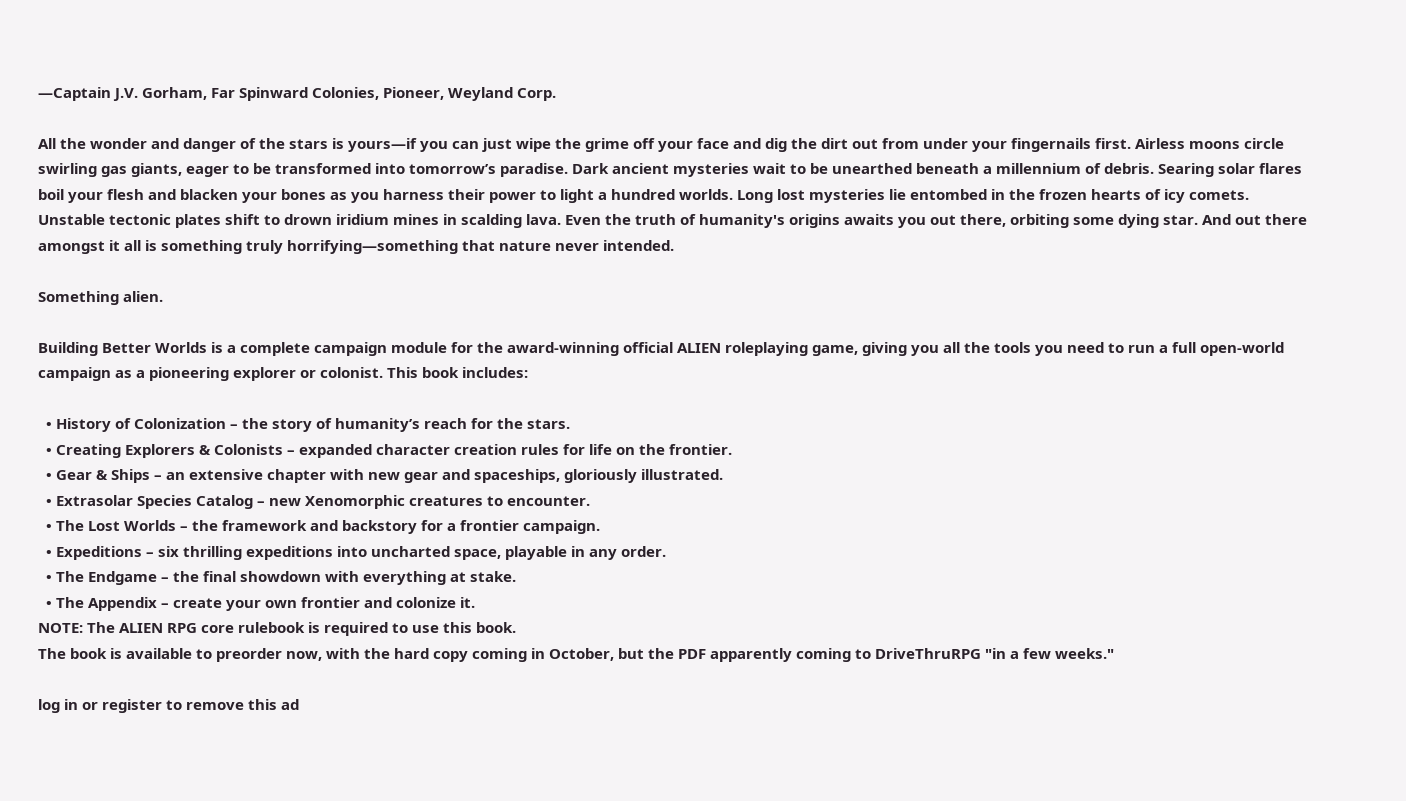—Captain J.V. Gorham, Far Spinward Colonies, Pioneer, Weyland Corp.

All the wonder and danger of the stars is yours—if you can just wipe the grime off your face and dig the dirt out from under your fingernails first. Airless moons circle swirling gas giants, eager to be transformed into tomorrow’s paradise. Dark ancient mysteries wait to be unearthed beneath a millennium of debris. Searing solar flares boil your flesh and blacken your bones as you harness their power to light a hundred worlds. Long lost mysteries lie entombed in the frozen hearts of icy comets. Unstable tectonic plates shift to drown iridium mines in scalding lava. Even the truth of humanity's origins awaits you out there, orbiting some dying star. And out there amongst it all is something truly horrifying—something that nature never intended.

Something alien.

Building Better Worlds is a complete campaign module for the award-winning official ALIEN roleplaying game, giving you all the tools you need to run a full open-world campaign as a pioneering explorer or colonist. This book includes:

  • History of Colonization – the story of humanity’s reach for the stars.
  • Creating Explorers & Colonists – expanded character creation rules for life on the frontier.
  • Gear & Ships – an extensive chapter with new gear and spaceships, gloriously illustrated.
  • Extrasolar Species Catalog – new Xenomorphic creatures to encounter.
  • The Lost Worlds – the framework and backstory for a frontier campaign.
  • Expeditions – six thrilling expeditions into uncharted space, playable in any order.
  • The Endgame – the final showdown with everything at stake.
  • The Appendix – create your own frontier and colonize it.
NOTE: The ALIEN RPG core rulebook is required to use this book.
The book is available to preorder now, with the hard copy coming in October, but the PDF apparently coming to DriveThruRPG "in a few weeks."

log in or register to remove this ad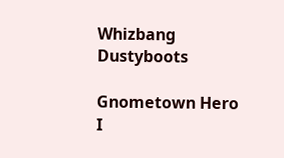Whizbang Dustyboots

Gnometown Hero
I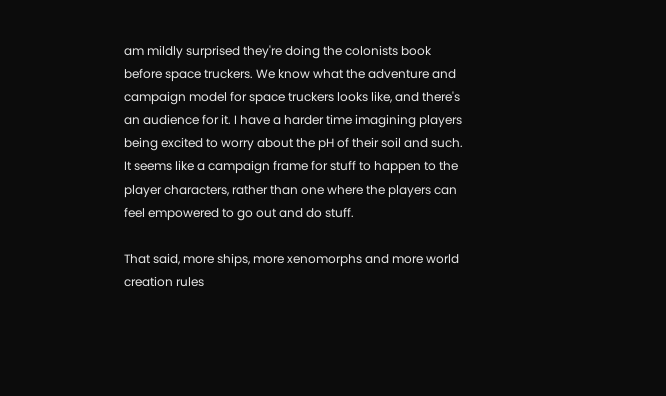am mildly surprised they're doing the colonists book before space truckers. We know what the adventure and campaign model for space truckers looks like, and there's an audience for it. I have a harder time imagining players being excited to worry about the pH of their soil and such. It seems like a campaign frame for stuff to happen to the player characters, rather than one where the players can feel empowered to go out and do stuff.

That said, more ships, more xenomorphs and more world creation rules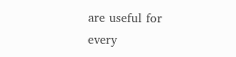are useful for every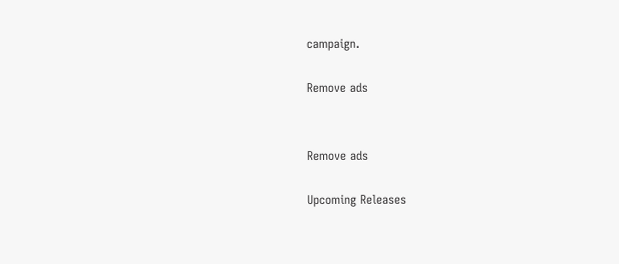campaign.

Remove ads


Remove ads

Upcoming Releases